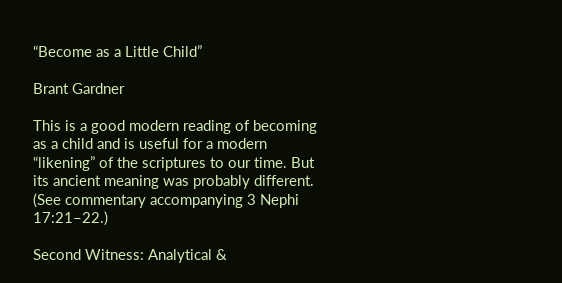“Become as a Little Child”

Brant Gardner

This is a good modern reading of becoming as a child and is useful for a modern “likening” of the scriptures to our time. But its ancient meaning was probably different. (See commentary accompanying 3 Nephi 17:21–22.)

Second Witness: Analytical &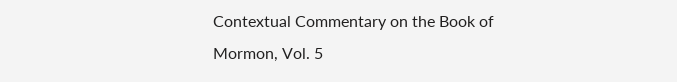Contextual Commentary on the Book of Mormon, Vol. 5